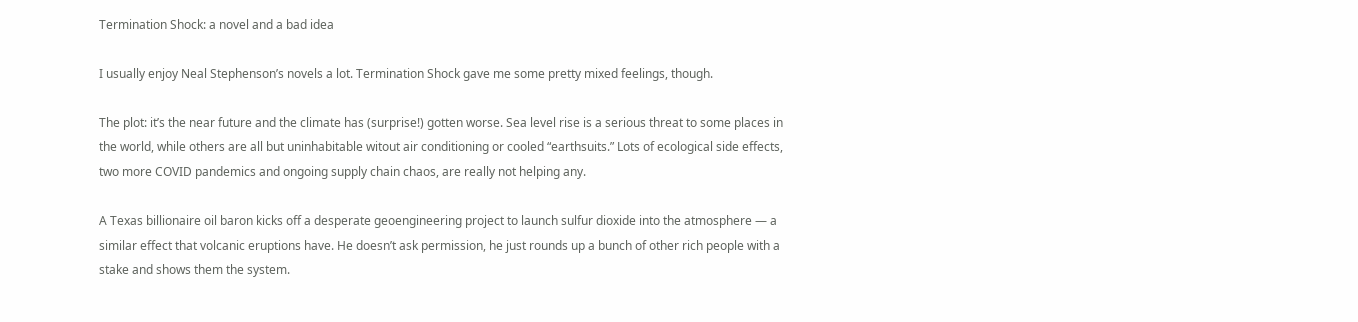Termination Shock: a novel and a bad idea

I usually enjoy Neal Stephenson’s novels a lot. Termination Shock gave me some pretty mixed feelings, though.

The plot: it’s the near future and the climate has (surprise!) gotten worse. Sea level rise is a serious threat to some places in the world, while others are all but uninhabitable witout air conditioning or cooled “earthsuits.” Lots of ecological side effects, two more COVID pandemics and ongoing supply chain chaos, are really not helping any.

A Texas billionaire oil baron kicks off a desperate geoengineering project to launch sulfur dioxide into the atmosphere — a similar effect that volcanic eruptions have. He doesn’t ask permission, he just rounds up a bunch of other rich people with a stake and shows them the system.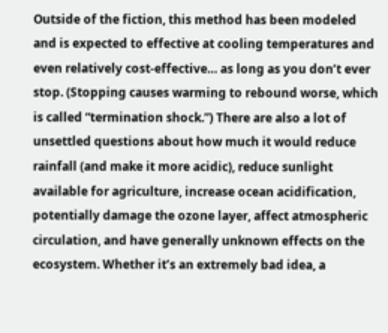Outside of the fiction, this method has been modeled and is expected to effective at cooling temperatures and even relatively cost-effective… as long as you don’t ever stop. (Stopping causes warming to rebound worse, which is called “termination shock.”) There are also a lot of unsettled questions about how much it would reduce rainfall (and make it more acidic), reduce sunlight available for agriculture, increase ocean acidification, potentially damage the ozone layer, affect atmospheric circulation, and have generally unknown effects on the ecosystem. Whether it’s an extremely bad idea, a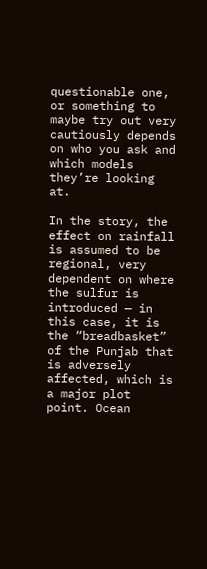questionable one, or something to maybe try out very cautiously depends on who you ask and which models they’re looking at.

In the story, the effect on rainfall is assumed to be regional, very dependent on where the sulfur is introduced — in this case, it is the “breadbasket” of the Punjab that is adversely affected, which is a major plot point. Ocean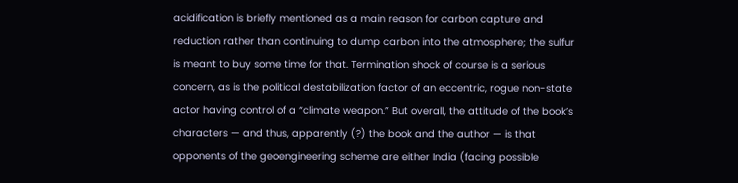acidification is briefly mentioned as a main reason for carbon capture and reduction rather than continuing to dump carbon into the atmosphere; the sulfur is meant to buy some time for that. Termination shock of course is a serious concern, as is the political destabilization factor of an eccentric, rogue non-state actor having control of a “climate weapon.” But overall, the attitude of the book’s characters — and thus, apparently (?) the book and the author — is that opponents of the geoengineering scheme are either India (facing possible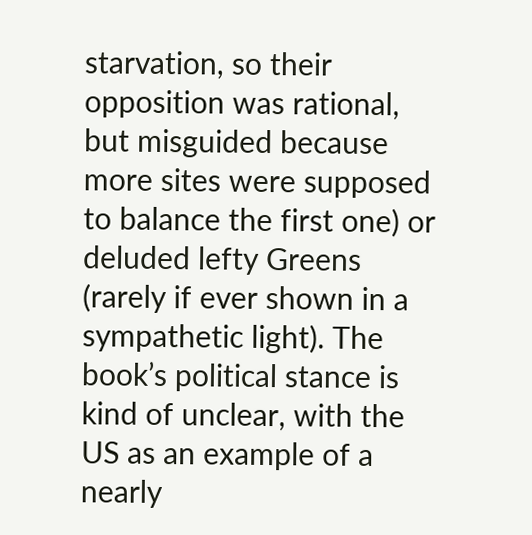starvation, so their opposition was rational, but misguided because more sites were supposed to balance the first one) or deluded lefty Greens (rarely if ever shown in a sympathetic light). The book’s political stance is kind of unclear, with the US as an example of a nearly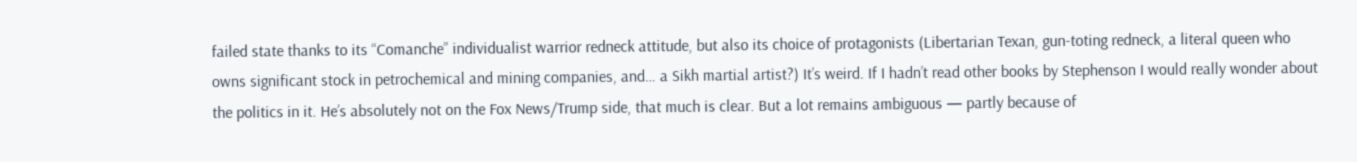failed state thanks to its “Comanche” individualist warrior redneck attitude, but also its choice of protagonists (Libertarian Texan, gun-toting redneck, a literal queen who owns significant stock in petrochemical and mining companies, and… a Sikh martial artist?) It’s weird. If I hadn’t read other books by Stephenson I would really wonder about the politics in it. He’s absolutely not on the Fox News/Trump side, that much is clear. But a lot remains ambiguous — partly because of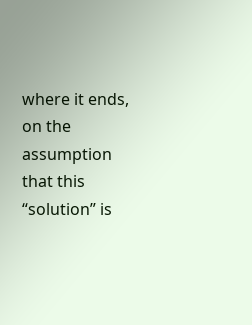where it ends, on the assumption that this “solution” is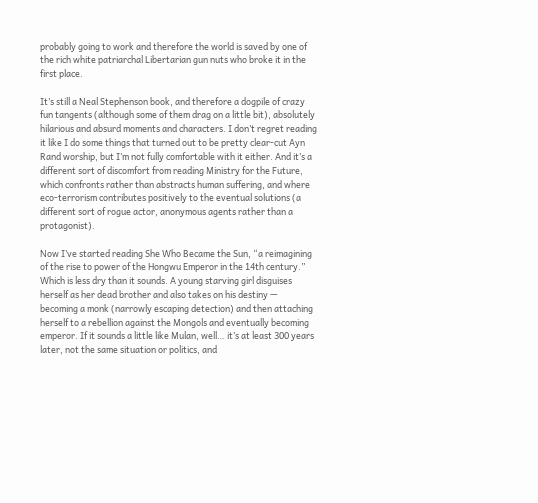probably going to work and therefore the world is saved by one of the rich white patriarchal Libertarian gun nuts who broke it in the first place.

It’s still a Neal Stephenson book, and therefore a dogpile of crazy fun tangents (although some of them drag on a little bit), absolutely hilarious and absurd moments and characters. I don’t regret reading it like I do some things that turned out to be pretty clear-cut Ayn Rand worship, but I’m not fully comfortable with it either. And it’s a different sort of discomfort from reading Ministry for the Future, which confronts rather than abstracts human suffering, and where eco-terrorism contributes positively to the eventual solutions (a different sort of rogue actor, anonymous agents rather than a protagonist).

Now I’ve started reading She Who Became the Sun, “a reimagining of the rise to power of the Hongwu Emperor in the 14th century.” Which is less dry than it sounds. A young starving girl disguises herself as her dead brother and also takes on his destiny — becoming a monk (narrowly escaping detection) and then attaching herself to a rebellion against the Mongols and eventually becoming emperor. If it sounds a little like Mulan, well… it’s at least 300 years later, not the same situation or politics, and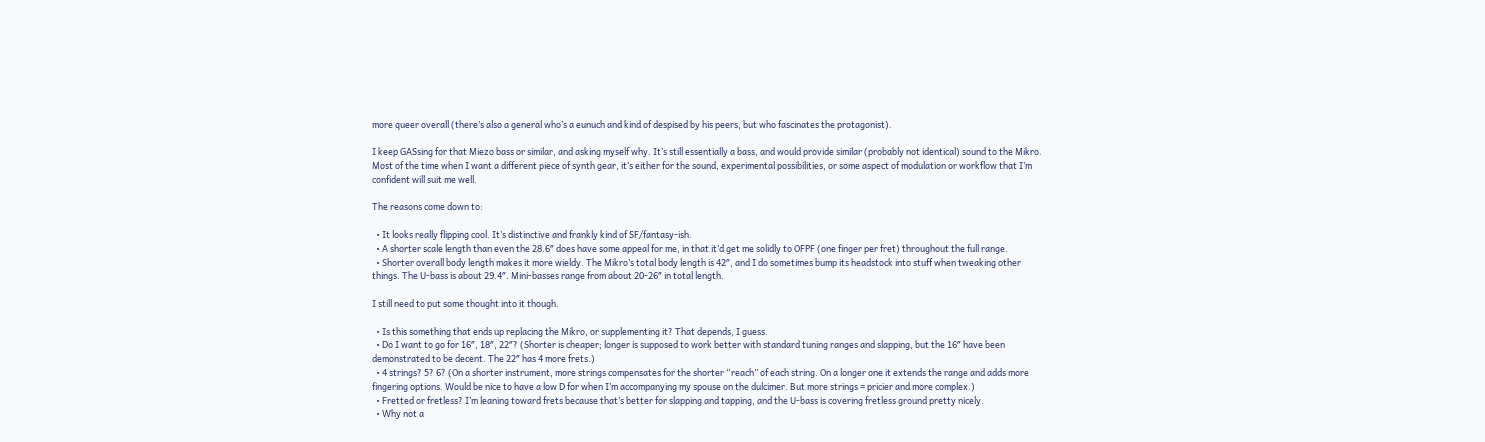more queer overall (there’s also a general who’s a eunuch and kind of despised by his peers, but who fascinates the protagonist).

I keep GASsing for that Miezo bass or similar, and asking myself why. It’s still essentially a bass, and would provide similar (probably not identical) sound to the Mikro. Most of the time when I want a different piece of synth gear, it’s either for the sound, experimental possibilities, or some aspect of modulation or workflow that I’m confident will suit me well.

The reasons come down to:

  • It looks really flipping cool. It’s distinctive and frankly kind of SF/fantasy-ish.
  • A shorter scale length than even the 28.6″ does have some appeal for me, in that it’d get me solidly to OFPF (one finger per fret) throughout the full range.
  • Shorter overall body length makes it more wieldy. The Mikro’s total body length is 42″, and I do sometimes bump its headstock into stuff when tweaking other things. The U-bass is about 29.4″. Mini-basses range from about 20-26″ in total length.

I still need to put some thought into it though.

  • Is this something that ends up replacing the Mikro, or supplementing it? That depends, I guess.
  • Do I want to go for 16″, 18″, 22″? (Shorter is cheaper; longer is supposed to work better with standard tuning ranges and slapping, but the 16″ have been demonstrated to be decent. The 22″ has 4 more frets.)
  • 4 strings? 5? 6? (On a shorter instrument, more strings compensates for the shorter “reach” of each string. On a longer one it extends the range and adds more fingering options. Would be nice to have a low D for when I’m accompanying my spouse on the dulcimer. But more strings = pricier and more complex.)
  • Fretted or fretless? I’m leaning toward frets because that’s better for slapping and tapping, and the U-bass is covering fretless ground pretty nicely.
  • Why not a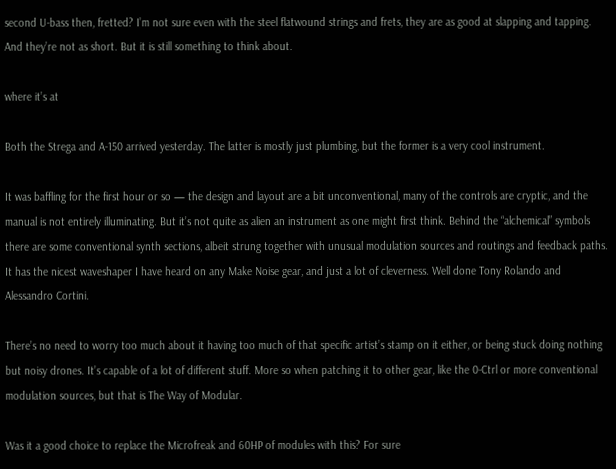second U-bass then, fretted? I’m not sure even with the steel flatwound strings and frets, they are as good at slapping and tapping. And they’re not as short. But it is still something to think about.

where it’s at

Both the Strega and A-150 arrived yesterday. The latter is mostly just plumbing, but the former is a very cool instrument.

It was baffling for the first hour or so — the design and layout are a bit unconventional, many of the controls are cryptic, and the manual is not entirely illuminating. But it’s not quite as alien an instrument as one might first think. Behind the “alchemical” symbols there are some conventional synth sections, albeit strung together with unusual modulation sources and routings and feedback paths. It has the nicest waveshaper I have heard on any Make Noise gear, and just a lot of cleverness. Well done Tony Rolando and Alessandro Cortini.

There’s no need to worry too much about it having too much of that specific artist’s stamp on it either, or being stuck doing nothing but noisy drones. It’s capable of a lot of different stuff. More so when patching it to other gear, like the 0-Ctrl or more conventional modulation sources, but that is The Way of Modular.

Was it a good choice to replace the Microfreak and 60HP of modules with this? For sure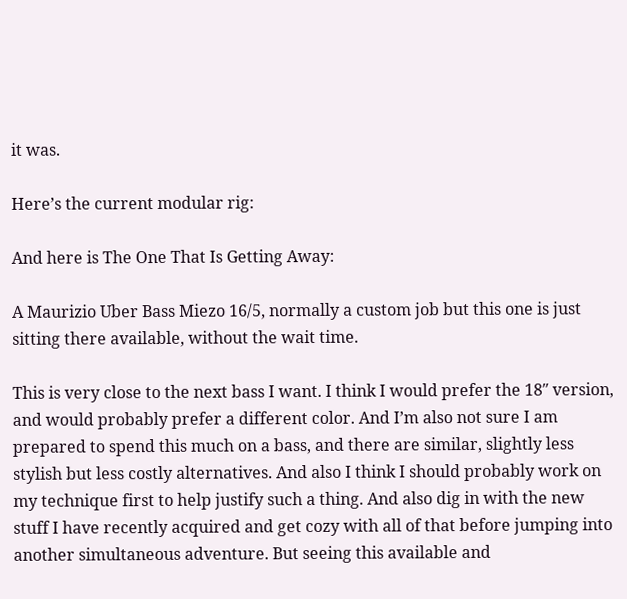it was.

Here’s the current modular rig:

And here is The One That Is Getting Away:

A Maurizio Uber Bass Miezo 16/5, normally a custom job but this one is just sitting there available, without the wait time.

This is very close to the next bass I want. I think I would prefer the 18″ version, and would probably prefer a different color. And I’m also not sure I am prepared to spend this much on a bass, and there are similar, slightly less stylish but less costly alternatives. And also I think I should probably work on my technique first to help justify such a thing. And also dig in with the new stuff I have recently acquired and get cozy with all of that before jumping into another simultaneous adventure. But seeing this available and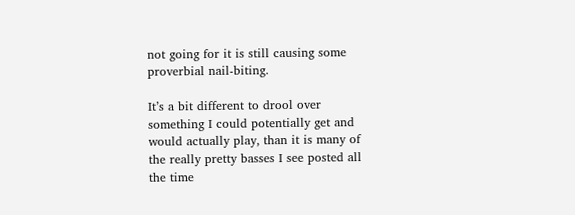not going for it is still causing some proverbial nail-biting.

It’s a bit different to drool over something I could potentially get and would actually play, than it is many of the really pretty basses I see posted all the time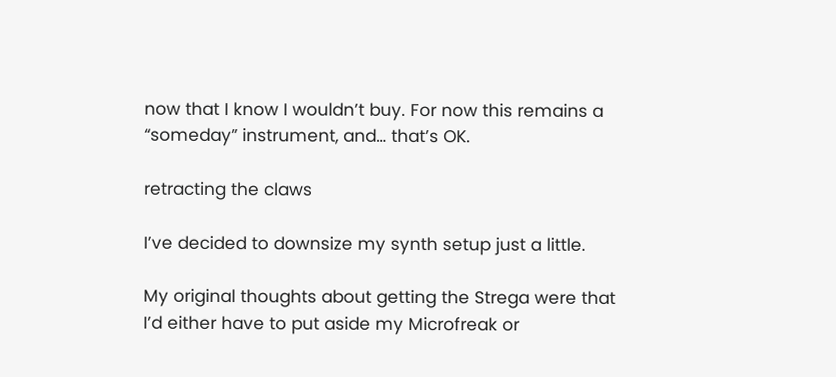now that I know I wouldn’t buy. For now this remains a “someday” instrument, and… that’s OK.

retracting the claws

I’ve decided to downsize my synth setup just a little.

My original thoughts about getting the Strega were that I’d either have to put aside my Microfreak or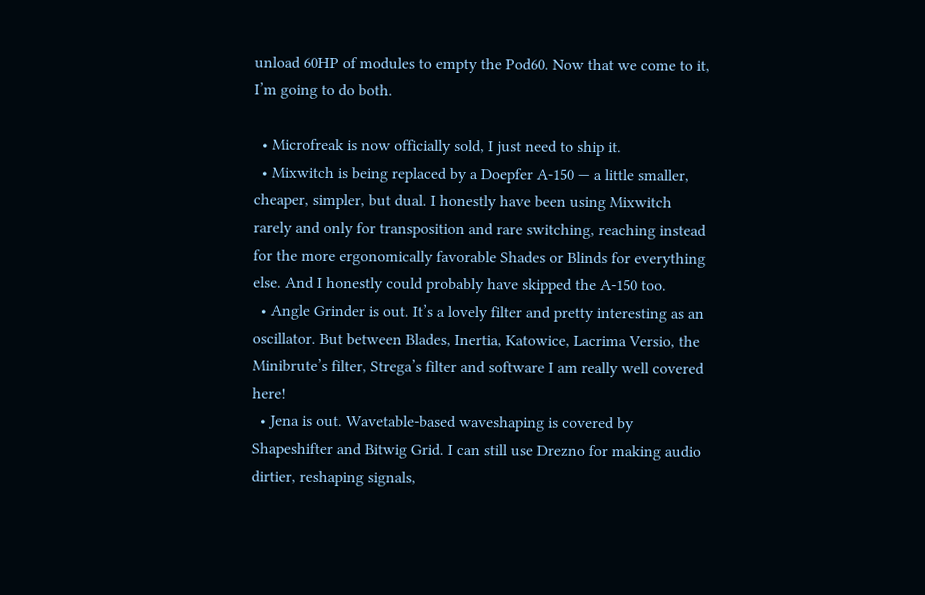unload 60HP of modules to empty the Pod60. Now that we come to it, I’m going to do both.

  • Microfreak is now officially sold, I just need to ship it.
  • Mixwitch is being replaced by a Doepfer A-150 — a little smaller, cheaper, simpler, but dual. I honestly have been using Mixwitch rarely and only for transposition and rare switching, reaching instead for the more ergonomically favorable Shades or Blinds for everything else. And I honestly could probably have skipped the A-150 too.
  • Angle Grinder is out. It’s a lovely filter and pretty interesting as an oscillator. But between Blades, Inertia, Katowice, Lacrima Versio, the Minibrute’s filter, Strega’s filter and software I am really well covered here!
  • Jena is out. Wavetable-based waveshaping is covered by Shapeshifter and Bitwig Grid. I can still use Drezno for making audio dirtier, reshaping signals,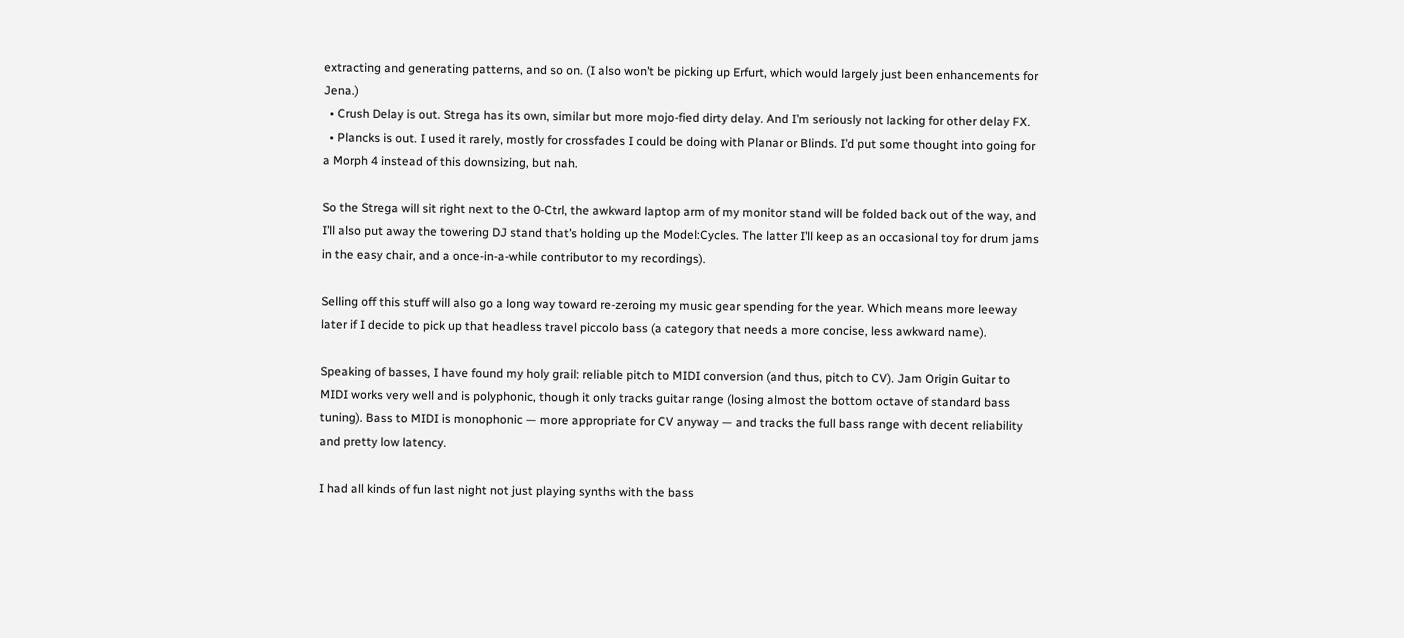extracting and generating patterns, and so on. (I also won’t be picking up Erfurt, which would largely just been enhancements for Jena.)
  • Crush Delay is out. Strega has its own, similar but more mojo-fied dirty delay. And I’m seriously not lacking for other delay FX.
  • Plancks is out. I used it rarely, mostly for crossfades I could be doing with Planar or Blinds. I’d put some thought into going for a Morph 4 instead of this downsizing, but nah.

So the Strega will sit right next to the 0-Ctrl, the awkward laptop arm of my monitor stand will be folded back out of the way, and I’ll also put away the towering DJ stand that’s holding up the Model:Cycles. The latter I’ll keep as an occasional toy for drum jams in the easy chair, and a once-in-a-while contributor to my recordings).

Selling off this stuff will also go a long way toward re-zeroing my music gear spending for the year. Which means more leeway later if I decide to pick up that headless travel piccolo bass (a category that needs a more concise, less awkward name).

Speaking of basses, I have found my holy grail: reliable pitch to MIDI conversion (and thus, pitch to CV). Jam Origin Guitar to MIDI works very well and is polyphonic, though it only tracks guitar range (losing almost the bottom octave of standard bass tuning). Bass to MIDI is monophonic — more appropriate for CV anyway — and tracks the full bass range with decent reliability and pretty low latency.

I had all kinds of fun last night not just playing synths with the bass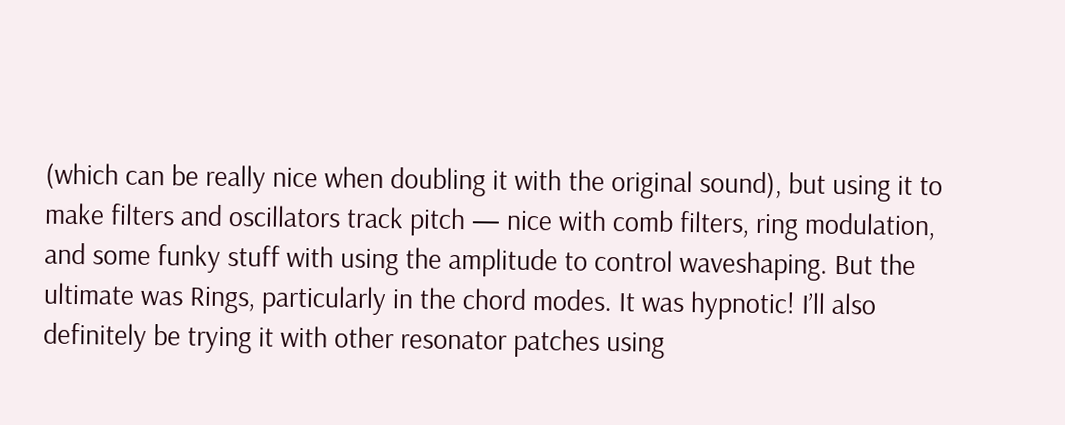(which can be really nice when doubling it with the original sound), but using it to make filters and oscillators track pitch — nice with comb filters, ring modulation, and some funky stuff with using the amplitude to control waveshaping. But the ultimate was Rings, particularly in the chord modes. It was hypnotic! I’ll also definitely be trying it with other resonator patches using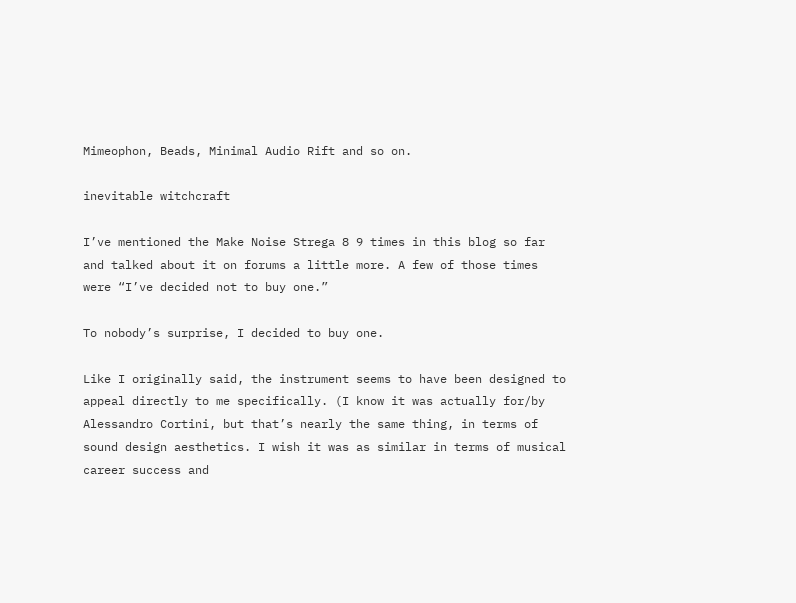Mimeophon, Beads, Minimal Audio Rift and so on.

inevitable witchcraft

I’ve mentioned the Make Noise Strega 8 9 times in this blog so far and talked about it on forums a little more. A few of those times were “I’ve decided not to buy one.”

To nobody’s surprise, I decided to buy one.

Like I originally said, the instrument seems to have been designed to appeal directly to me specifically. (I know it was actually for/by Alessandro Cortini, but that’s nearly the same thing, in terms of sound design aesthetics. I wish it was as similar in terms of musical career success and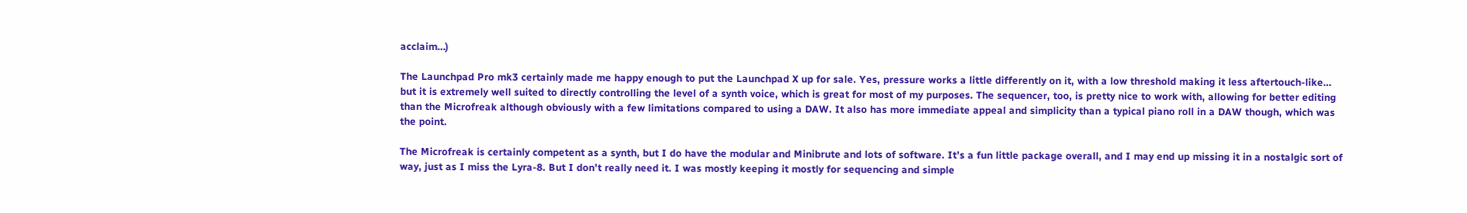acclaim…)

The Launchpad Pro mk3 certainly made me happy enough to put the Launchpad X up for sale. Yes, pressure works a little differently on it, with a low threshold making it less aftertouch-like… but it is extremely well suited to directly controlling the level of a synth voice, which is great for most of my purposes. The sequencer, too, is pretty nice to work with, allowing for better editing than the Microfreak although obviously with a few limitations compared to using a DAW. It also has more immediate appeal and simplicity than a typical piano roll in a DAW though, which was the point.

The Microfreak is certainly competent as a synth, but I do have the modular and Minibrute and lots of software. It’s a fun little package overall, and I may end up missing it in a nostalgic sort of way, just as I miss the Lyra-8. But I don’t really need it. I was mostly keeping it mostly for sequencing and simple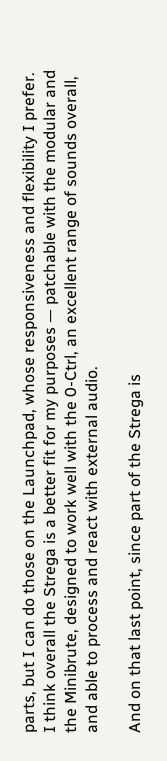parts, but I can do those on the Launchpad, whose responsiveness and flexibility I prefer. I think overall the Strega is a better fit for my purposes — patchable with the modular and the Minibrute, designed to work well with the 0-Ctrl, an excellent range of sounds overall, and able to process and react with external audio.

And on that last point, since part of the Strega is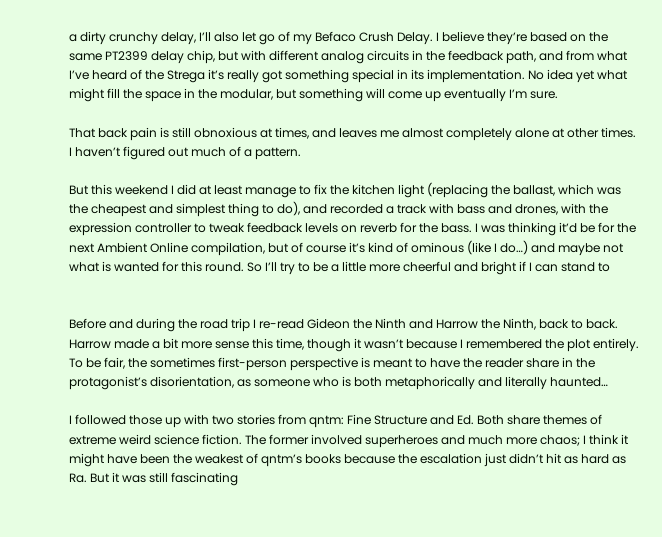a dirty crunchy delay, I’ll also let go of my Befaco Crush Delay. I believe they’re based on the same PT2399 delay chip, but with different analog circuits in the feedback path, and from what I’ve heard of the Strega it’s really got something special in its implementation. No idea yet what might fill the space in the modular, but something will come up eventually I’m sure.

That back pain is still obnoxious at times, and leaves me almost completely alone at other times. I haven’t figured out much of a pattern.

But this weekend I did at least manage to fix the kitchen light (replacing the ballast, which was the cheapest and simplest thing to do), and recorded a track with bass and drones, with the expression controller to tweak feedback levels on reverb for the bass. I was thinking it’d be for the next Ambient Online compilation, but of course it’s kind of ominous (like I do…) and maybe not what is wanted for this round. So I’ll try to be a little more cheerful and bright if I can stand to


Before and during the road trip I re-read Gideon the Ninth and Harrow the Ninth, back to back. Harrow made a bit more sense this time, though it wasn’t because I remembered the plot entirely. To be fair, the sometimes first-person perspective is meant to have the reader share in the protagonist’s disorientation, as someone who is both metaphorically and literally haunted…

I followed those up with two stories from qntm: Fine Structure and Ed. Both share themes of extreme weird science fiction. The former involved superheroes and much more chaos; I think it might have been the weakest of qntm’s books because the escalation just didn’t hit as hard as Ra. But it was still fascinating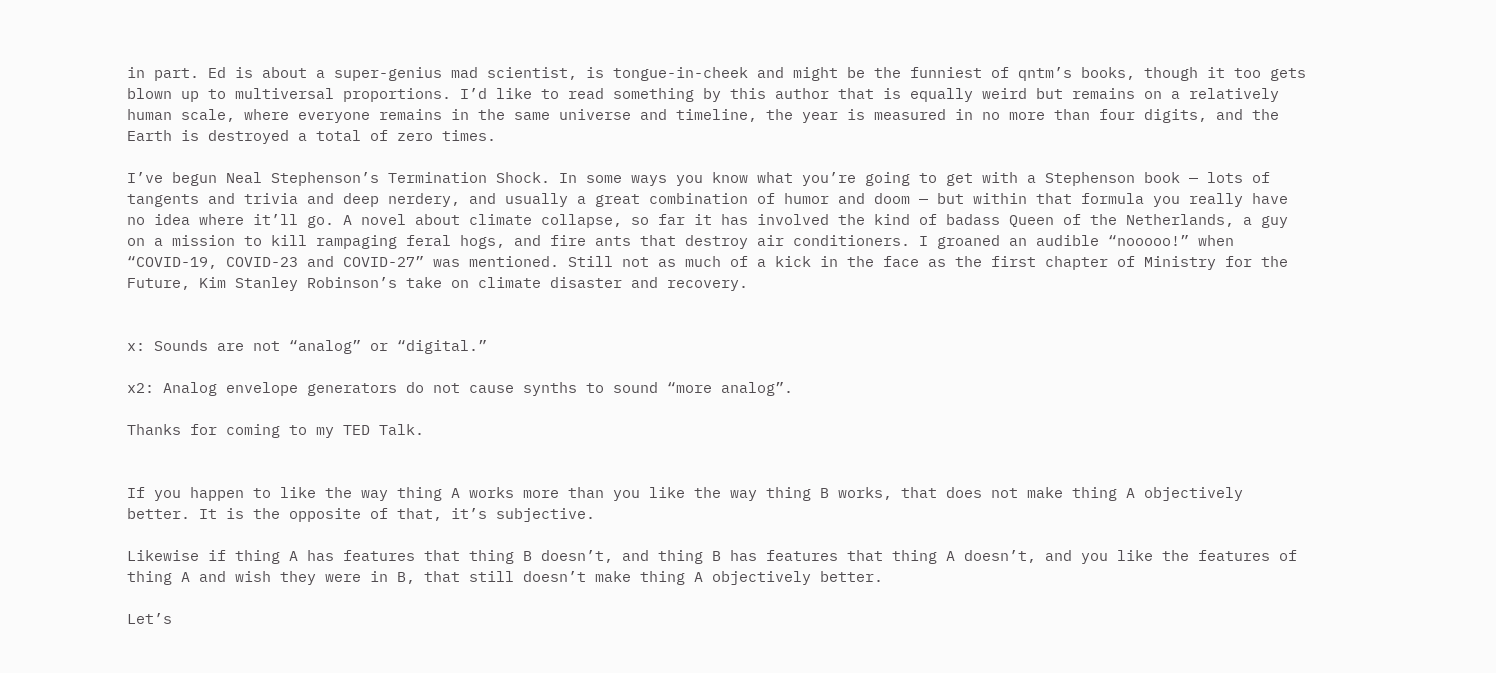in part. Ed is about a super-genius mad scientist, is tongue-in-cheek and might be the funniest of qntm’s books, though it too gets blown up to multiversal proportions. I’d like to read something by this author that is equally weird but remains on a relatively human scale, where everyone remains in the same universe and timeline, the year is measured in no more than four digits, and the Earth is destroyed a total of zero times.

I’ve begun Neal Stephenson’s Termination Shock. In some ways you know what you’re going to get with a Stephenson book — lots of tangents and trivia and deep nerdery, and usually a great combination of humor and doom — but within that formula you really have no idea where it’ll go. A novel about climate collapse, so far it has involved the kind of badass Queen of the Netherlands, a guy on a mission to kill rampaging feral hogs, and fire ants that destroy air conditioners. I groaned an audible “nooooo!” when “COVID-19, COVID-23 and COVID-27” was mentioned. Still not as much of a kick in the face as the first chapter of Ministry for the Future, Kim Stanley Robinson’s take on climate disaster and recovery.


x: Sounds are not “analog” or “digital.”

x2: Analog envelope generators do not cause synths to sound “more analog”.

Thanks for coming to my TED Talk.


If you happen to like the way thing A works more than you like the way thing B works, that does not make thing A objectively better. It is the opposite of that, it’s subjective.

Likewise if thing A has features that thing B doesn’t, and thing B has features that thing A doesn’t, and you like the features of thing A and wish they were in B, that still doesn’t make thing A objectively better.

Let’s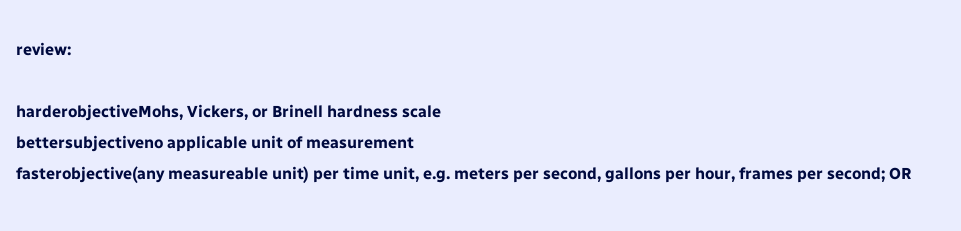review:

harderobjectiveMohs, Vickers, or Brinell hardness scale
bettersubjectiveno applicable unit of measurement
fasterobjective(any measureable unit) per time unit, e.g. meters per second, gallons per hour, frames per second; OR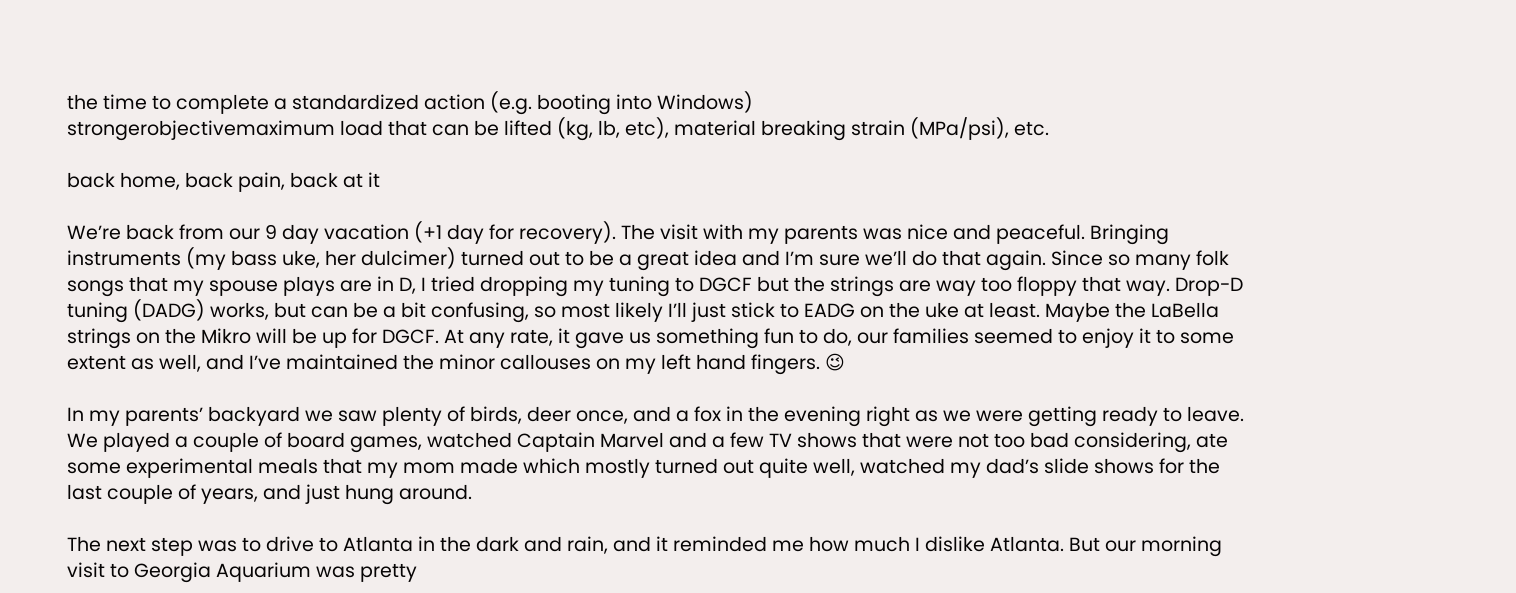the time to complete a standardized action (e.g. booting into Windows)
strongerobjectivemaximum load that can be lifted (kg, lb, etc), material breaking strain (MPa/psi), etc.

back home, back pain, back at it

We’re back from our 9 day vacation (+1 day for recovery). The visit with my parents was nice and peaceful. Bringing instruments (my bass uke, her dulcimer) turned out to be a great idea and I’m sure we’ll do that again. Since so many folk songs that my spouse plays are in D, I tried dropping my tuning to DGCF but the strings are way too floppy that way. Drop-D tuning (DADG) works, but can be a bit confusing, so most likely I’ll just stick to EADG on the uke at least. Maybe the LaBella strings on the Mikro will be up for DGCF. At any rate, it gave us something fun to do, our families seemed to enjoy it to some extent as well, and I’ve maintained the minor callouses on my left hand fingers. 😉

In my parents’ backyard we saw plenty of birds, deer once, and a fox in the evening right as we were getting ready to leave. We played a couple of board games, watched Captain Marvel and a few TV shows that were not too bad considering, ate some experimental meals that my mom made which mostly turned out quite well, watched my dad’s slide shows for the last couple of years, and just hung around.

The next step was to drive to Atlanta in the dark and rain, and it reminded me how much I dislike Atlanta. But our morning visit to Georgia Aquarium was pretty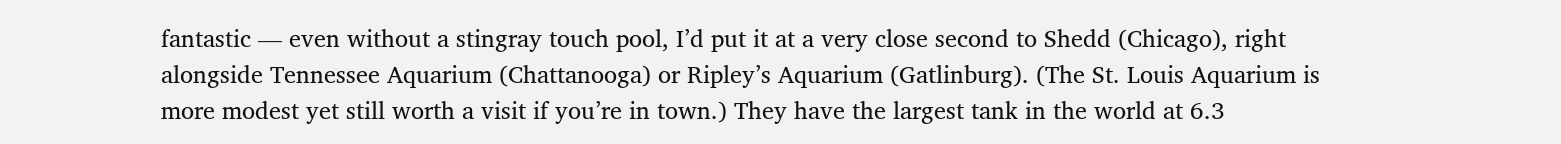fantastic — even without a stingray touch pool, I’d put it at a very close second to Shedd (Chicago), right alongside Tennessee Aquarium (Chattanooga) or Ripley’s Aquarium (Gatlinburg). (The St. Louis Aquarium is more modest yet still worth a visit if you’re in town.) They have the largest tank in the world at 6.3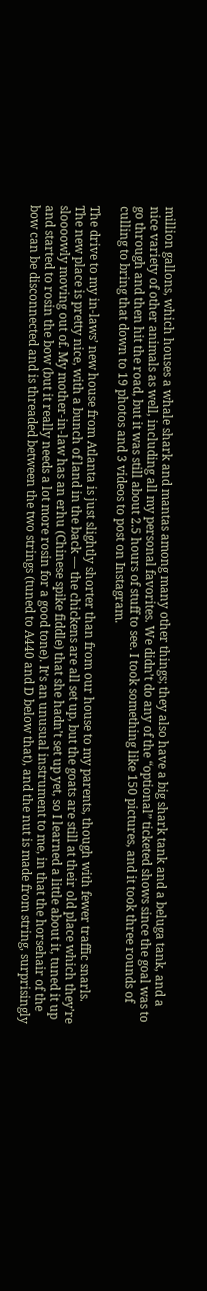million gallons, which houses a whale shark and mantas among many other things; they also have a big shark tank and a beluga tank, and a nice variety of other animals as well, including all my personal favorites. We didn’t do any of the “optional” ticketed shows since the goal was to go through and then hit the road, but it was still about 2.5 hours of stuff to see. I took something like 150 pictures, and it took three rounds of culling to bring that down to 19 photos and 3 videos to post on Instagram.

The drive to my in-laws’ new house from Atlanta is just slightly shorter than from our house to my parents, though with fewer traffic snarls. The new place is pretty nice, with a bunch of land in the back — the chickens are all set up, but the goats are still at their old place which they’re sloooowly moving out of. My mother-in-law has an erhu (Chinese spike fiddle) that she hadn’t set up yet, so I learned a little about it, tuned it up and started to rosin the bow (but it really needs a lot more rosin for a good tone). It’s an unusual instrument to me, in that the horsehair of the bow can be disconnected and is threaded between the two strings (tuned to A440 and D below that), and the nut is made from string, surprisingly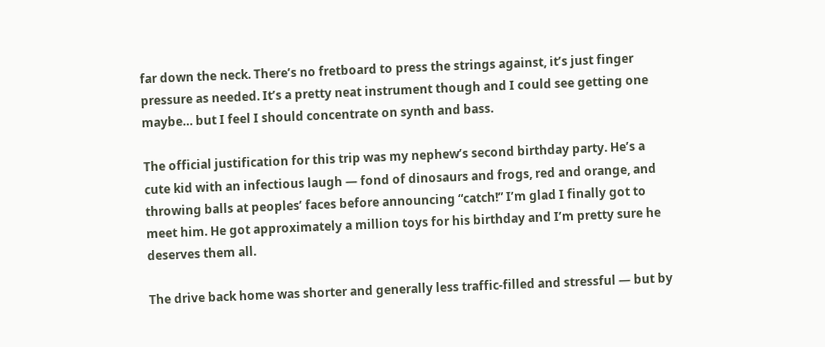far down the neck. There’s no fretboard to press the strings against, it’s just finger pressure as needed. It’s a pretty neat instrument though and I could see getting one maybe… but I feel I should concentrate on synth and bass.

The official justification for this trip was my nephew’s second birthday party. He’s a cute kid with an infectious laugh — fond of dinosaurs and frogs, red and orange, and throwing balls at peoples’ faces before announcing “catch!” I’m glad I finally got to meet him. He got approximately a million toys for his birthday and I’m pretty sure he deserves them all.

The drive back home was shorter and generally less traffic-filled and stressful — but by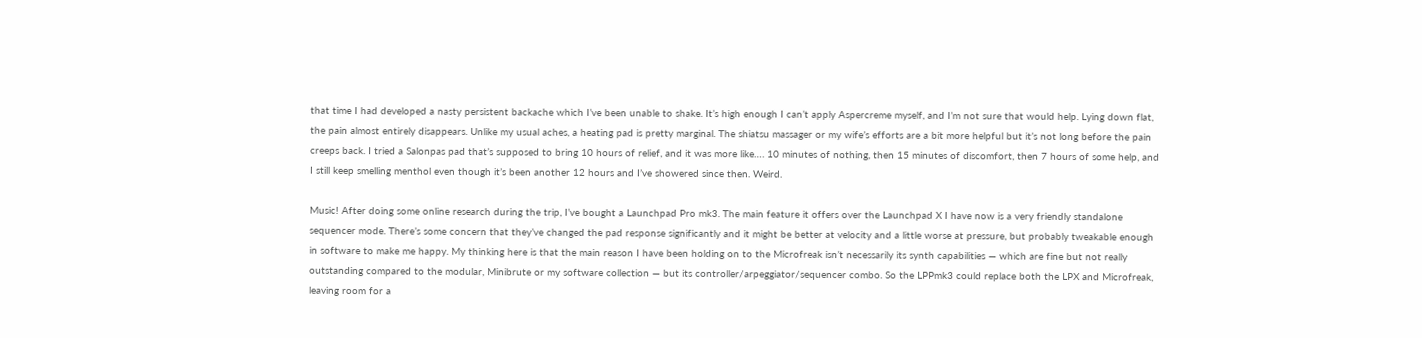that time I had developed a nasty persistent backache which I’ve been unable to shake. It’s high enough I can’t apply Aspercreme myself, and I’m not sure that would help. Lying down flat, the pain almost entirely disappears. Unlike my usual aches, a heating pad is pretty marginal. The shiatsu massager or my wife’s efforts are a bit more helpful but it’s not long before the pain creeps back. I tried a Salonpas pad that’s supposed to bring 10 hours of relief, and it was more like…. 10 minutes of nothing, then 15 minutes of discomfort, then 7 hours of some help, and I still keep smelling menthol even though it’s been another 12 hours and I’ve showered since then. Weird.

Music! After doing some online research during the trip, I’ve bought a Launchpad Pro mk3. The main feature it offers over the Launchpad X I have now is a very friendly standalone sequencer mode. There’s some concern that they’ve changed the pad response significantly and it might be better at velocity and a little worse at pressure, but probably tweakable enough in software to make me happy. My thinking here is that the main reason I have been holding on to the Microfreak isn’t necessarily its synth capabilities — which are fine but not really outstanding compared to the modular, Minibrute or my software collection — but its controller/arpeggiator/sequencer combo. So the LPPmk3 could replace both the LPX and Microfreak, leaving room for a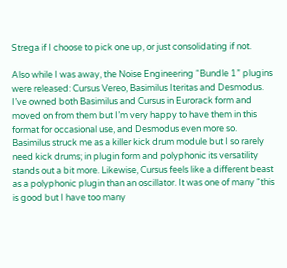Strega if I choose to pick one up, or just consolidating if not.

Also while I was away, the Noise Engineering “Bundle 1” plugins were released: Cursus Vereo, Basimilus Iteritas and Desmodus. I’ve owned both Basimilus and Cursus in Eurorack form and moved on from them but I’m very happy to have them in this format for occasional use, and Desmodus even more so. Basimilus struck me as a killer kick drum module but I so rarely need kick drums; in plugin form and polyphonic its versatility stands out a bit more. Likewise, Cursus feels like a different beast as a polyphonic plugin than an oscillator. It was one of many “this is good but I have too many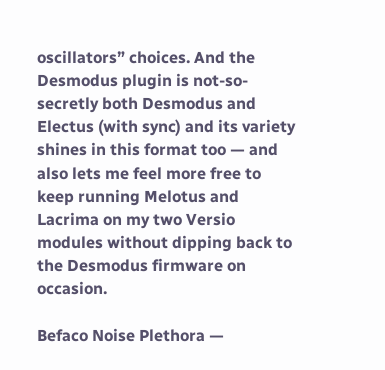oscillators” choices. And the Desmodus plugin is not-so-secretly both Desmodus and Electus (with sync) and its variety shines in this format too — and also lets me feel more free to keep running Melotus and Lacrima on my two Versio modules without dipping back to the Desmodus firmware on occasion.

Befaco Noise Plethora —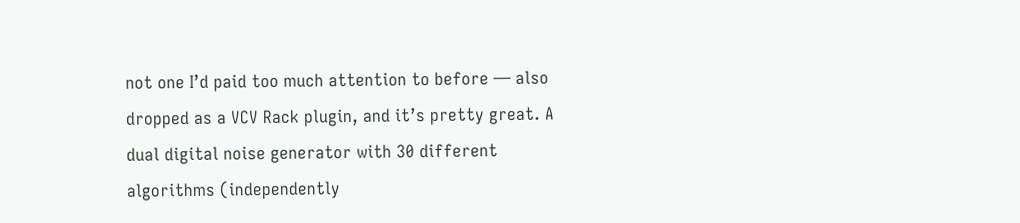not one I’d paid too much attention to before — also dropped as a VCV Rack plugin, and it’s pretty great. A dual digital noise generator with 30 different algorithms (independently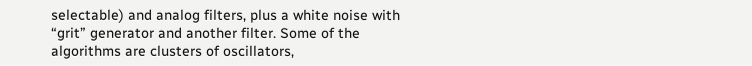selectable) and analog filters, plus a white noise with “grit” generator and another filter. Some of the algorithms are clusters of oscillators,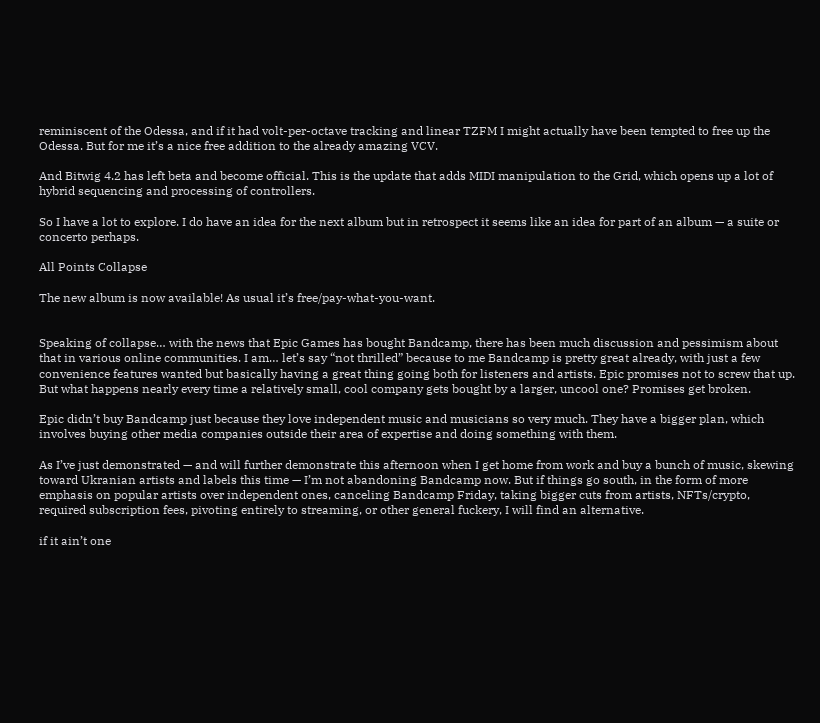reminiscent of the Odessa, and if it had volt-per-octave tracking and linear TZFM I might actually have been tempted to free up the Odessa. But for me it’s a nice free addition to the already amazing VCV.

And Bitwig 4.2 has left beta and become official. This is the update that adds MIDI manipulation to the Grid, which opens up a lot of hybrid sequencing and processing of controllers.

So I have a lot to explore. I do have an idea for the next album but in retrospect it seems like an idea for part of an album — a suite or concerto perhaps.

All Points Collapse

The new album is now available! As usual it’s free/pay-what-you-want.


Speaking of collapse… with the news that Epic Games has bought Bandcamp, there has been much discussion and pessimism about that in various online communities. I am… let’s say “not thrilled” because to me Bandcamp is pretty great already, with just a few convenience features wanted but basically having a great thing going both for listeners and artists. Epic promises not to screw that up. But what happens nearly every time a relatively small, cool company gets bought by a larger, uncool one? Promises get broken.

Epic didn’t buy Bandcamp just because they love independent music and musicians so very much. They have a bigger plan, which involves buying other media companies outside their area of expertise and doing something with them.

As I’ve just demonstrated — and will further demonstrate this afternoon when I get home from work and buy a bunch of music, skewing toward Ukranian artists and labels this time — I’m not abandoning Bandcamp now. But if things go south, in the form of more emphasis on popular artists over independent ones, canceling Bandcamp Friday, taking bigger cuts from artists, NFTs/crypto, required subscription fees, pivoting entirely to streaming, or other general fuckery, I will find an alternative.

if it ain’t one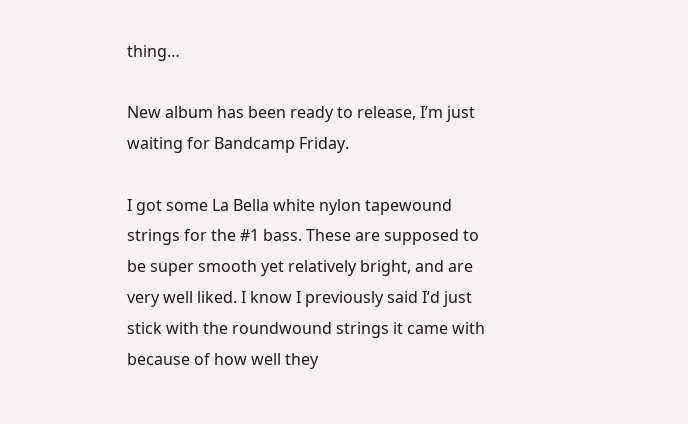thing…

New album has been ready to release, I’m just waiting for Bandcamp Friday.

I got some La Bella white nylon tapewound strings for the #1 bass. These are supposed to be super smooth yet relatively bright, and are very well liked. I know I previously said I’d just stick with the roundwound strings it came with because of how well they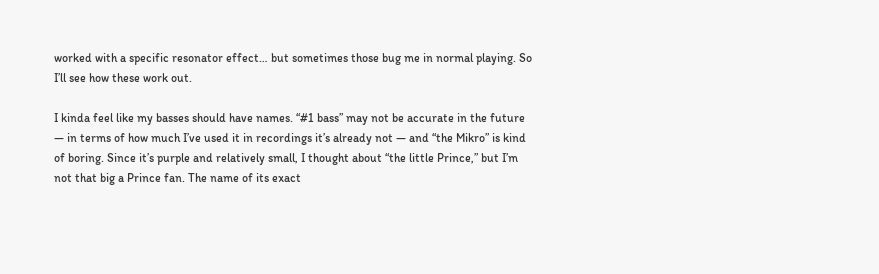worked with a specific resonator effect… but sometimes those bug me in normal playing. So I’ll see how these work out.

I kinda feel like my basses should have names. “#1 bass” may not be accurate in the future — in terms of how much I’ve used it in recordings it’s already not — and “the Mikro” is kind of boring. Since it’s purple and relatively small, I thought about “the little Prince,” but I’m not that big a Prince fan. The name of its exact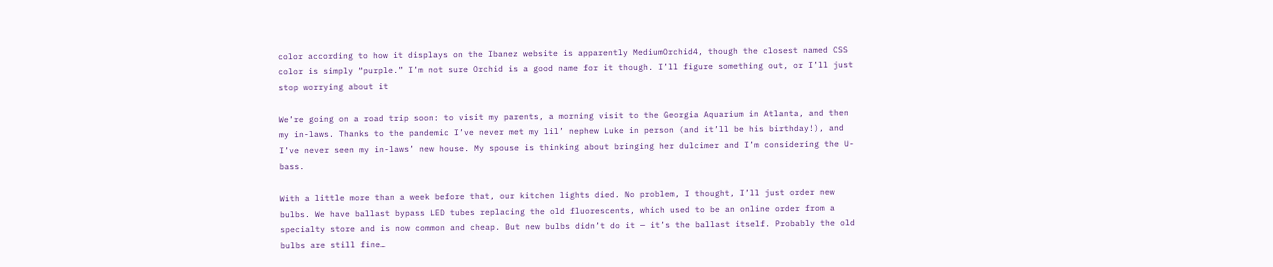color according to how it displays on the Ibanez website is apparently MediumOrchid4, though the closest named CSS color is simply “purple.” I’m not sure Orchid is a good name for it though. I’ll figure something out, or I’ll just stop worrying about it

We’re going on a road trip soon: to visit my parents, a morning visit to the Georgia Aquarium in Atlanta, and then my in-laws. Thanks to the pandemic I’ve never met my lil’ nephew Luke in person (and it’ll be his birthday!), and I’ve never seen my in-laws’ new house. My spouse is thinking about bringing her dulcimer and I’m considering the U-bass.

With a little more than a week before that, our kitchen lights died. No problem, I thought, I’ll just order new bulbs. We have ballast bypass LED tubes replacing the old fluorescents, which used to be an online order from a specialty store and is now common and cheap. But new bulbs didn’t do it — it’s the ballast itself. Probably the old bulbs are still fine…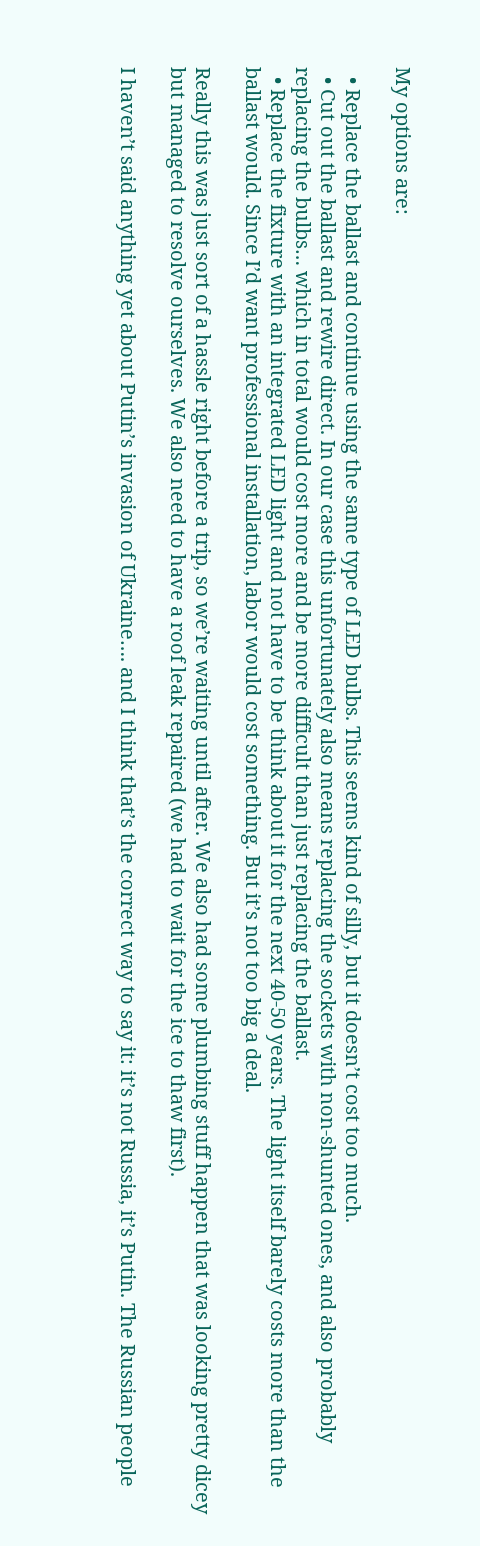My options are:

  • Replace the ballast and continue using the same type of LED bulbs. This seems kind of silly, but it doesn’t cost too much.
  • Cut out the ballast and rewire direct. In our case this unfortunately also means replacing the sockets with non-shunted ones, and also probably replacing the bulbs… which in total would cost more and be more difficult than just replacing the ballast.
  • Replace the fixture with an integrated LED light and not have to be think about it for the next 40-50 years. The light itself barely costs more than the ballast would. Since I’d want professional installation, labor would cost something. But it’s not too big a deal.

Really this was just sort of a hassle right before a trip, so we’re waiting until after. We also had some plumbing stuff happen that was looking pretty dicey but managed to resolve ourselves. We also need to have a roof leak repaired (we had to wait for the ice to thaw first).

I haven’t said anything yet about Putin’s invasion of Ukraine…. and I think that’s the correct way to say it: it’s not Russia, it’s Putin. The Russian people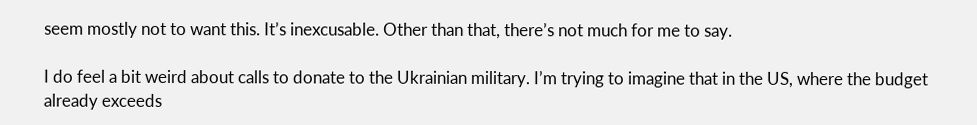seem mostly not to want this. It’s inexcusable. Other than that, there’s not much for me to say.

I do feel a bit weird about calls to donate to the Ukrainian military. I’m trying to imagine that in the US, where the budget already exceeds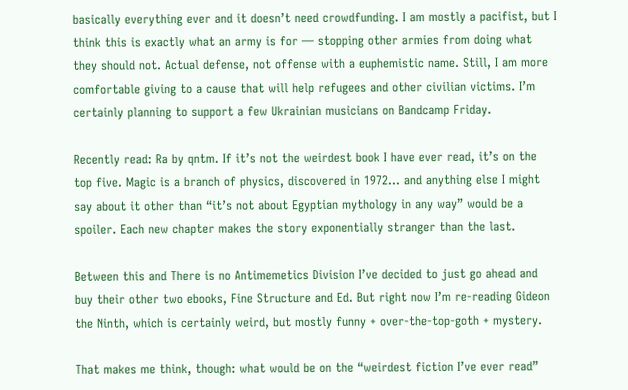basically everything ever and it doesn’t need crowdfunding. I am mostly a pacifist, but I think this is exactly what an army is for — stopping other armies from doing what they should not. Actual defense, not offense with a euphemistic name. Still, I am more comfortable giving to a cause that will help refugees and other civilian victims. I’m certainly planning to support a few Ukrainian musicians on Bandcamp Friday.

Recently read: Ra by qntm. If it’s not the weirdest book I have ever read, it’s on the top five. Magic is a branch of physics, discovered in 1972… and anything else I might say about it other than “it’s not about Egyptian mythology in any way” would be a spoiler. Each new chapter makes the story exponentially stranger than the last.

Between this and There is no Antimemetics Division I’ve decided to just go ahead and buy their other two ebooks, Fine Structure and Ed. But right now I’m re-reading Gideon the Ninth, which is certainly weird, but mostly funny + over-the-top-goth + mystery.

That makes me think, though: what would be on the “weirdest fiction I’ve ever read”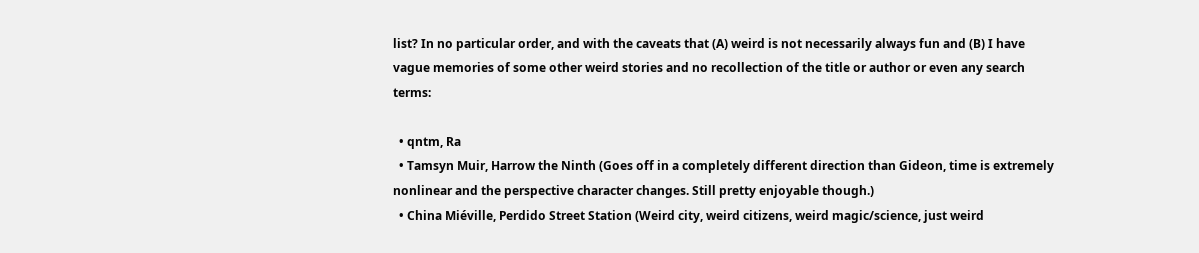list? In no particular order, and with the caveats that (A) weird is not necessarily always fun and (B) I have vague memories of some other weird stories and no recollection of the title or author or even any search terms:

  • qntm, Ra
  • Tamsyn Muir, Harrow the Ninth (Goes off in a completely different direction than Gideon, time is extremely nonlinear and the perspective character changes. Still pretty enjoyable though.)
  • China Miéville, Perdido Street Station (Weird city, weird citizens, weird magic/science, just weird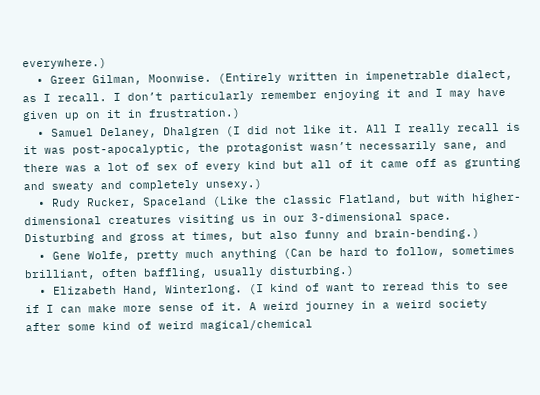everywhere.)
  • Greer Gilman, Moonwise. (Entirely written in impenetrable dialect, as I recall. I don’t particularly remember enjoying it and I may have given up on it in frustration.)
  • Samuel Delaney, Dhalgren (I did not like it. All I really recall is it was post-apocalyptic, the protagonist wasn’t necessarily sane, and there was a lot of sex of every kind but all of it came off as grunting and sweaty and completely unsexy.)
  • Rudy Rucker, Spaceland (Like the classic Flatland, but with higher-dimensional creatures visiting us in our 3-dimensional space. Disturbing and gross at times, but also funny and brain-bending.)
  • Gene Wolfe, pretty much anything (Can be hard to follow, sometimes brilliant, often baffling, usually disturbing.)
  • Elizabeth Hand, Winterlong. (I kind of want to reread this to see if I can make more sense of it. A weird journey in a weird society after some kind of weird magical/chemical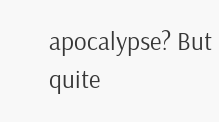apocalypse? But quite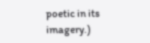poetic in its imagery.)